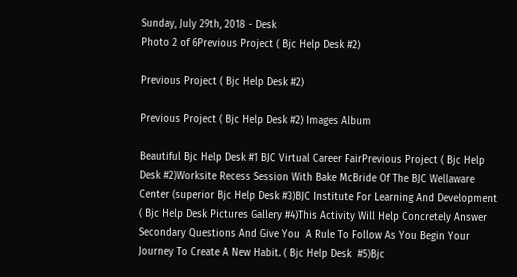Sunday, July 29th, 2018 - Desk
Photo 2 of 6Previous Project ( Bjc Help Desk #2)

Previous Project ( Bjc Help Desk #2)

Previous Project ( Bjc Help Desk #2) Images Album

Beautiful Bjc Help Desk #1 BJC Virtual Career FairPrevious Project ( Bjc Help Desk #2)Worksite Recess Session With Bake McBride Of The BJC Wellaware Center (superior Bjc Help Desk #3)BJC Institute For Learning And Development ( Bjc Help Desk Pictures Gallery #4)This Activity Will Help Concretely Answer Secondary Questions And Give You  A Rule To Follow As You Begin Your Journey To Create A New Habit. ( Bjc Help Desk  #5)Bjc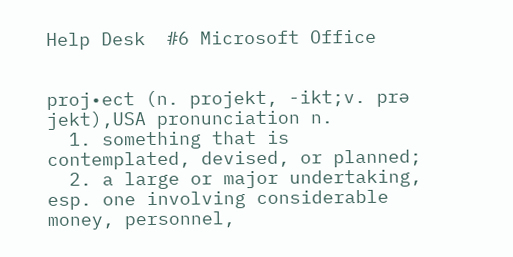Help Desk  #6 Microsoft Office


proj•ect (n. projekt, -ikt;v. prə jekt),USA pronunciation n.
  1. something that is contemplated, devised, or planned;
  2. a large or major undertaking, esp. one involving considerable money, personnel,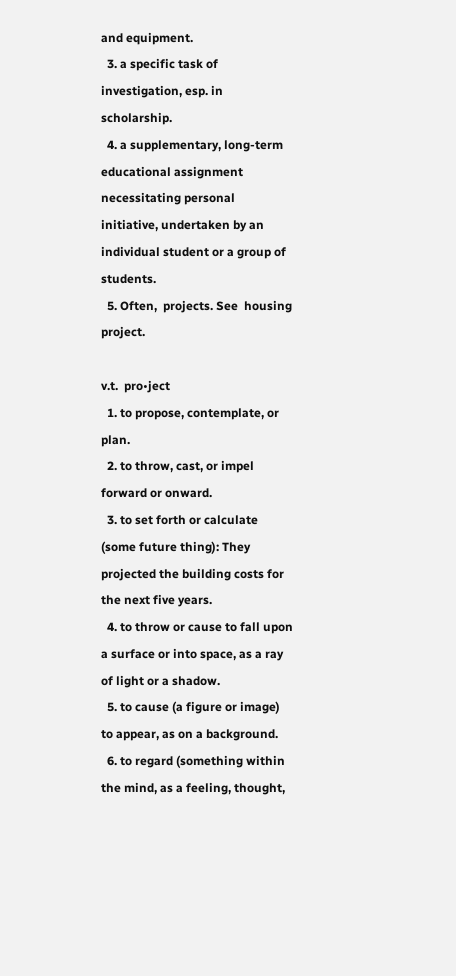and equipment.
  3. a specific task of investigation, esp. in scholarship.
  4. a supplementary, long-term educational assignment necessitating personal initiative, undertaken by an individual student or a group of students.
  5. Often,  projects. See  housing project.

v.t.  pro•ject
  1. to propose, contemplate, or plan.
  2. to throw, cast, or impel forward or onward.
  3. to set forth or calculate (some future thing): They projected the building costs for the next five years.
  4. to throw or cause to fall upon a surface or into space, as a ray of light or a shadow.
  5. to cause (a figure or image) to appear, as on a background.
  6. to regard (something within the mind, as a feeling, thought,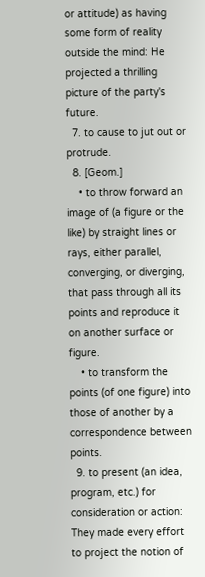or attitude) as having some form of reality outside the mind: He projected a thrilling picture of the party's future.
  7. to cause to jut out or protrude.
  8. [Geom.]
    • to throw forward an image of (a figure or the like) by straight lines or rays, either parallel, converging, or diverging, that pass through all its points and reproduce it on another surface or figure.
    • to transform the points (of one figure) into those of another by a correspondence between points.
  9. to present (an idea, program, etc.) for consideration or action: They made every effort to project the notion of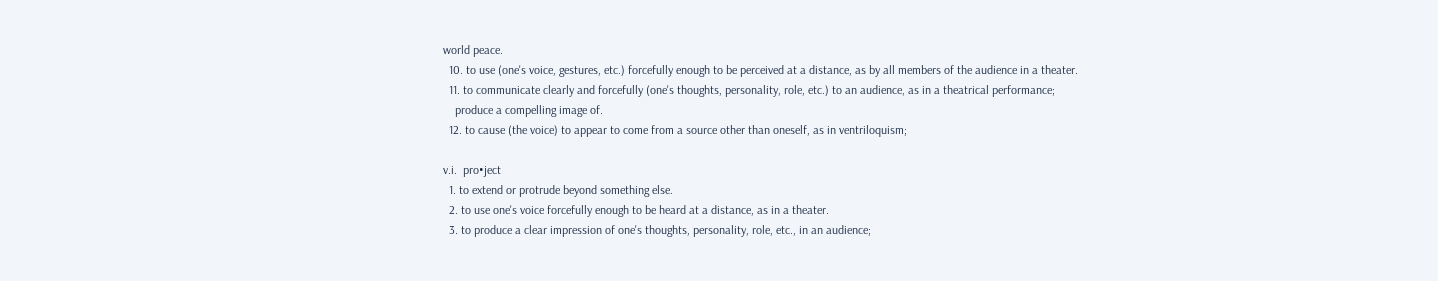world peace.
  10. to use (one's voice, gestures, etc.) forcefully enough to be perceived at a distance, as by all members of the audience in a theater.
  11. to communicate clearly and forcefully (one's thoughts, personality, role, etc.) to an audience, as in a theatrical performance;
    produce a compelling image of.
  12. to cause (the voice) to appear to come from a source other than oneself, as in ventriloquism;

v.i.  pro•ject
  1. to extend or protrude beyond something else.
  2. to use one's voice forcefully enough to be heard at a distance, as in a theater.
  3. to produce a clear impression of one's thoughts, personality, role, etc., in an audience;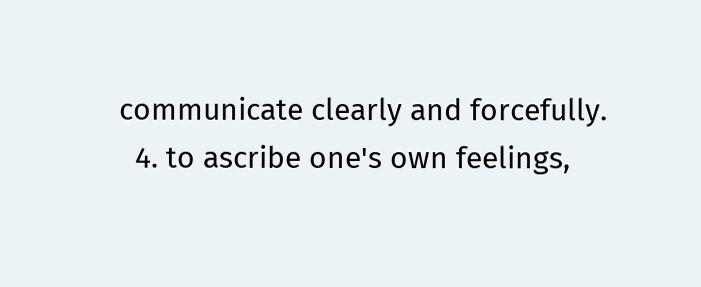communicate clearly and forcefully.
  4. to ascribe one's own feelings,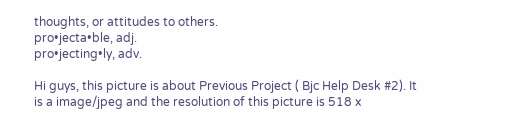thoughts, or attitudes to others.
pro•jecta•ble, adj.
pro•jecting•ly, adv.

Hi guys, this picture is about Previous Project ( Bjc Help Desk #2). It is a image/jpeg and the resolution of this picture is 518 x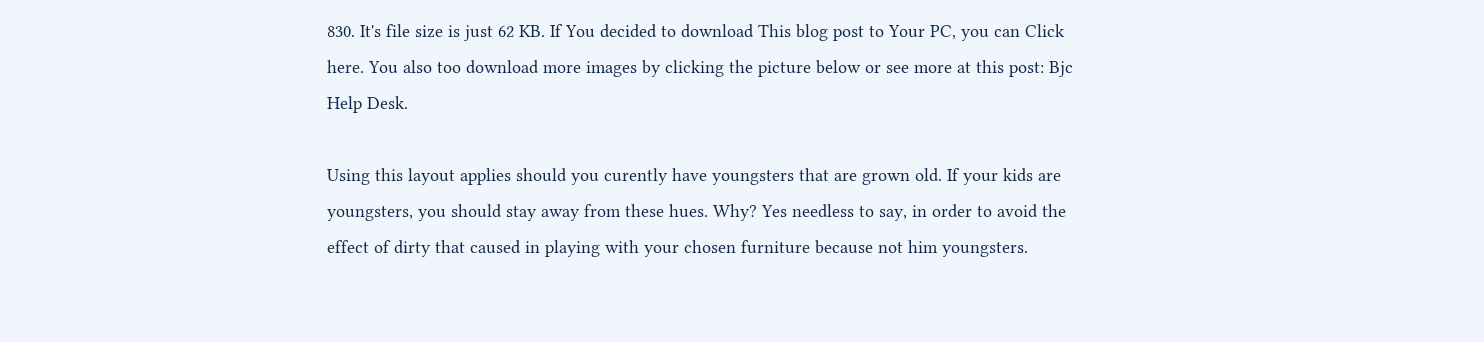830. It's file size is just 62 KB. If You decided to download This blog post to Your PC, you can Click here. You also too download more images by clicking the picture below or see more at this post: Bjc Help Desk.

Using this layout applies should you curently have youngsters that are grown old. If your kids are youngsters, you should stay away from these hues. Why? Yes needless to say, in order to avoid the effect of dirty that caused in playing with your chosen furniture because not him youngsters.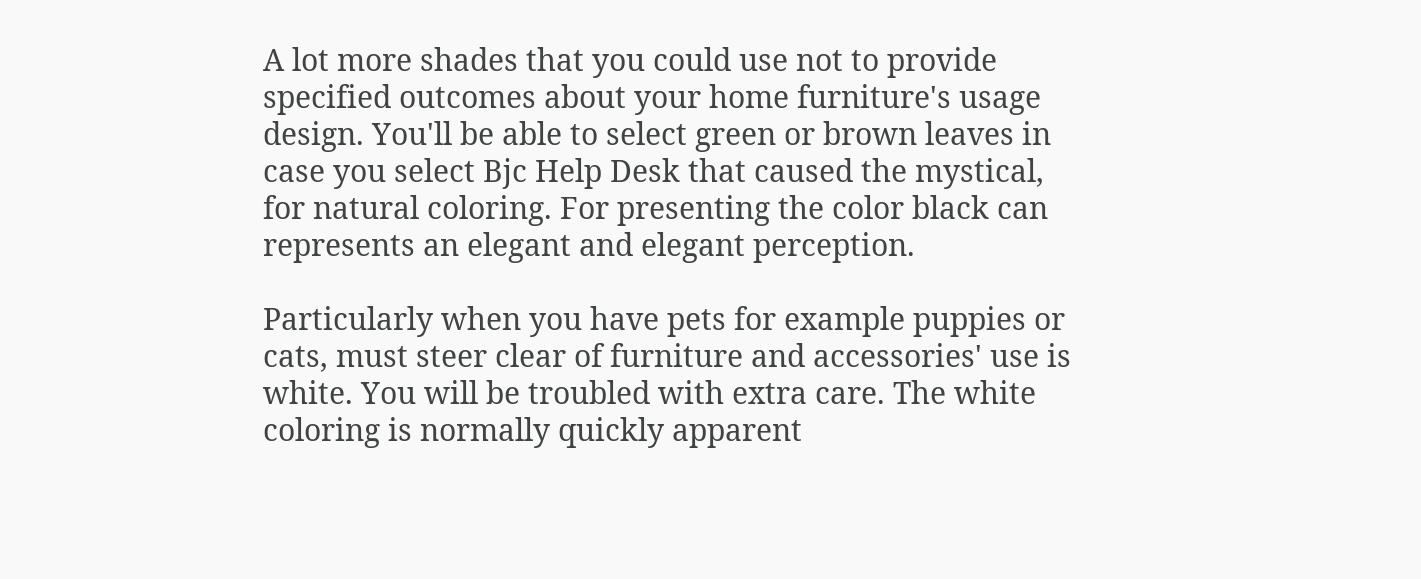A lot more shades that you could use not to provide specified outcomes about your home furniture's usage design. You'll be able to select green or brown leaves in case you select Bjc Help Desk that caused the mystical, for natural coloring. For presenting the color black can represents an elegant and elegant perception.

Particularly when you have pets for example puppies or cats, must steer clear of furniture and accessories' use is white. You will be troubled with extra care. The white coloring is normally quickly apparent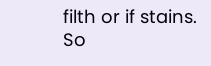filth or if stains. So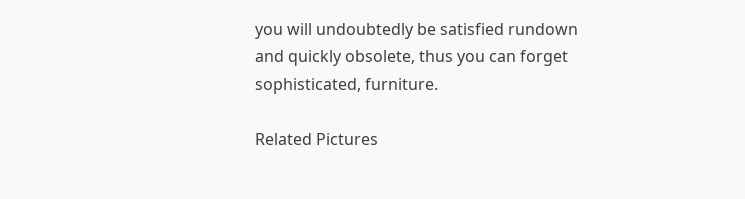you will undoubtedly be satisfied rundown and quickly obsolete, thus you can forget sophisticated, furniture.

Related Pictures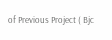of Previous Project ( Bjc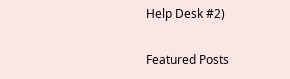Help Desk #2)

Featured Posts